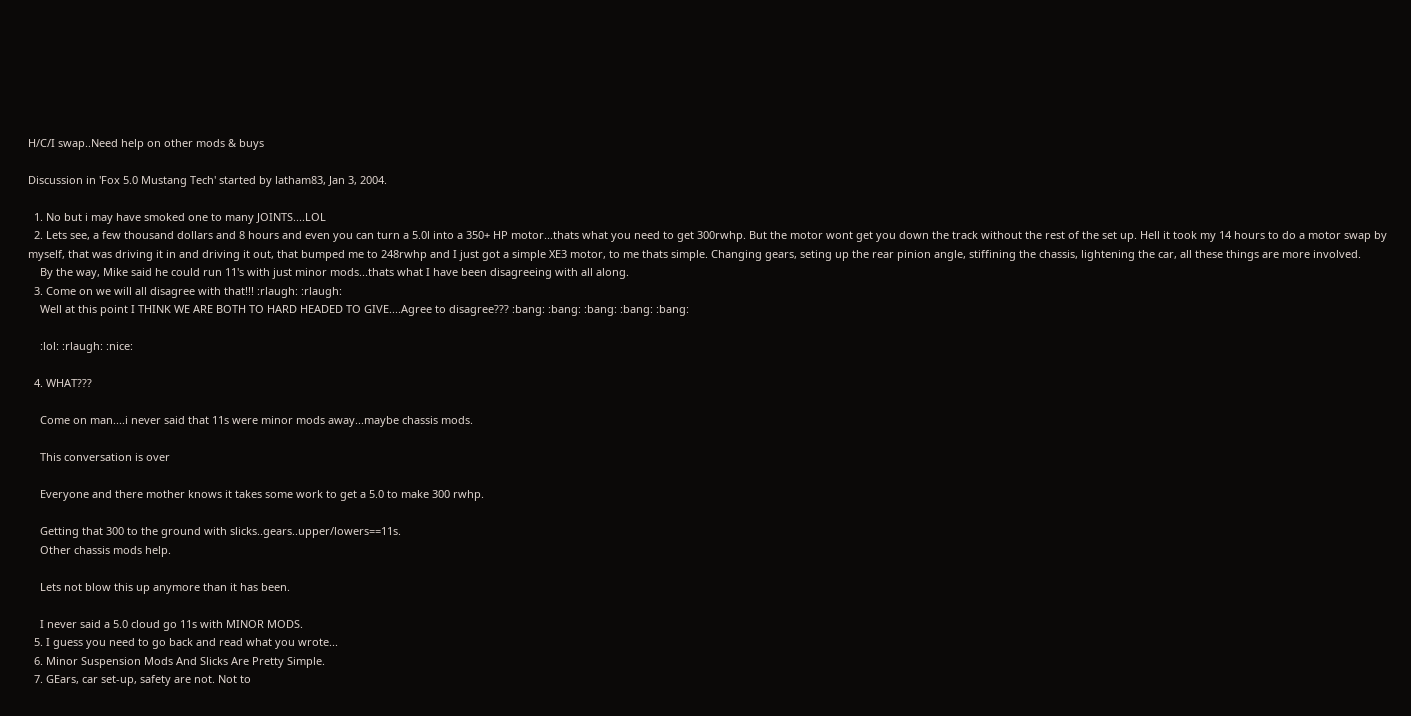H/C/I swap..Need help on other mods & buys

Discussion in 'Fox 5.0 Mustang Tech' started by latham83, Jan 3, 2004.

  1. No but i may have smoked one to many JOINTS....LOL
  2. Lets see, a few thousand dollars and 8 hours and even you can turn a 5.0l into a 350+ HP motor...thats what you need to get 300rwhp. But the motor wont get you down the track without the rest of the set up. Hell it took my 14 hours to do a motor swap by myself, that was driving it in and driving it out, that bumped me to 248rwhp and I just got a simple XE3 motor, to me thats simple. Changing gears, seting up the rear pinion angle, stiffining the chassis, lightening the car, all these things are more involved.
    By the way, Mike said he could run 11's with just minor mods...thats what I have been disagreeing with all along.
  3. Come on we will all disagree with that!!! :rlaugh: :rlaugh:
    Well at this point I THINK WE ARE BOTH TO HARD HEADED TO GIVE....Agree to disagree??? :bang: :bang: :bang: :bang: :bang:

    :lol: :rlaugh: :nice:

  4. WHAT???

    Come on man....i never said that 11s were minor mods away...maybe chassis mods.

    This conversation is over

    Everyone and there mother knows it takes some work to get a 5.0 to make 300 rwhp.

    Getting that 300 to the ground with slicks..gears..upper/lowers==11s.
    Other chassis mods help.

    Lets not blow this up anymore than it has been.

    I never said a 5.0 cloud go 11s with MINOR MODS.
  5. I guess you need to go back and read what you wrote...
  6. Minor Suspension Mods And Slicks Are Pretty Simple.
  7. GEars, car set-up, safety are not. Not to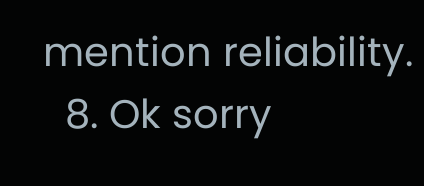mention reliability.
  8. Ok sorry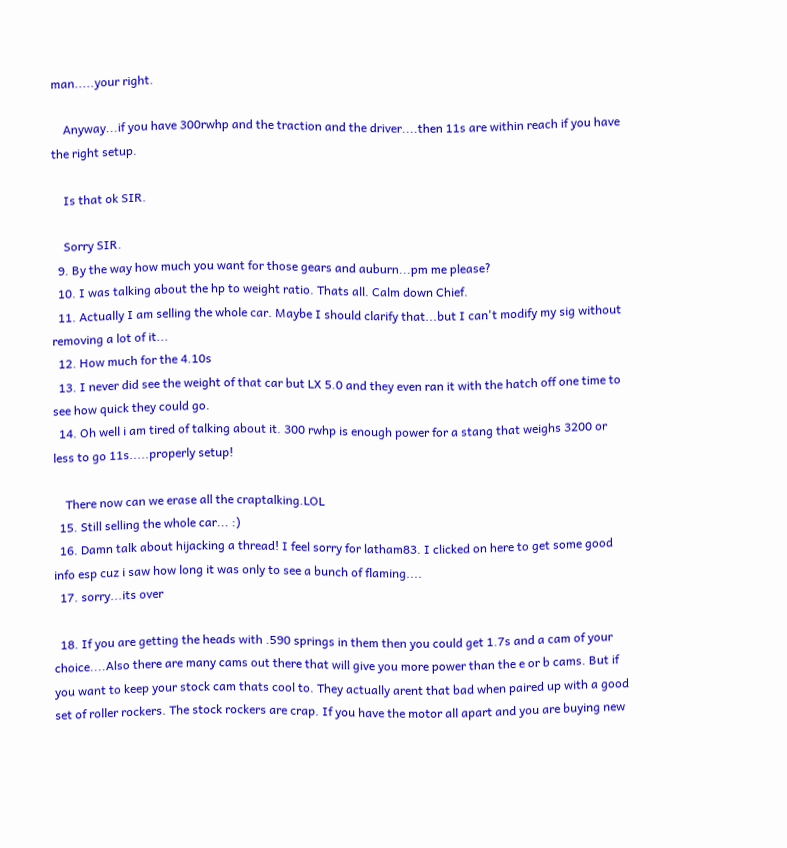man.....your right.

    Anyway...if you have 300rwhp and the traction and the driver....then 11s are within reach if you have the right setup.

    Is that ok SIR.

    Sorry SIR.
  9. By the way how much you want for those gears and auburn...pm me please?
  10. I was talking about the hp to weight ratio. Thats all. Calm down Chief.
  11. Actually I am selling the whole car. Maybe I should clarify that...but I can't modify my sig without removing a lot of it...
  12. How much for the 4.10s
  13. I never did see the weight of that car but LX 5.0 and they even ran it with the hatch off one time to see how quick they could go.
  14. Oh well i am tired of talking about it. 300 rwhp is enough power for a stang that weighs 3200 or less to go 11s.....properly setup!

    There now can we erase all the craptalking.LOL
  15. Still selling the whole car... :)
  16. Damn talk about hijacking a thread! I feel sorry for latham83. I clicked on here to get some good info esp cuz i saw how long it was only to see a bunch of flaming....
  17. sorry...its over

  18. If you are getting the heads with .590 springs in them then you could get 1.7s and a cam of your choice....Also there are many cams out there that will give you more power than the e or b cams. But if you want to keep your stock cam thats cool to. They actually arent that bad when paired up with a good set of roller rockers. The stock rockers are crap. If you have the motor all apart and you are buying new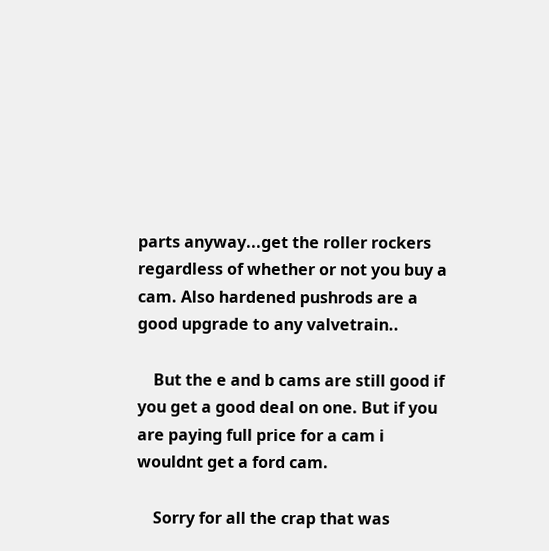parts anyway...get the roller rockers regardless of whether or not you buy a cam. Also hardened pushrods are a good upgrade to any valvetrain..

    But the e and b cams are still good if you get a good deal on one. But if you are paying full price for a cam i wouldnt get a ford cam.

    Sorry for all the crap that was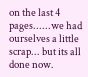on the last 4 pages......we had ourselves a little scrap... but its all done now.